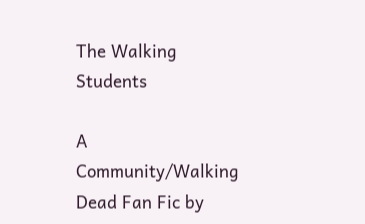The Walking Students

A Community/Walking Dead Fan Fic by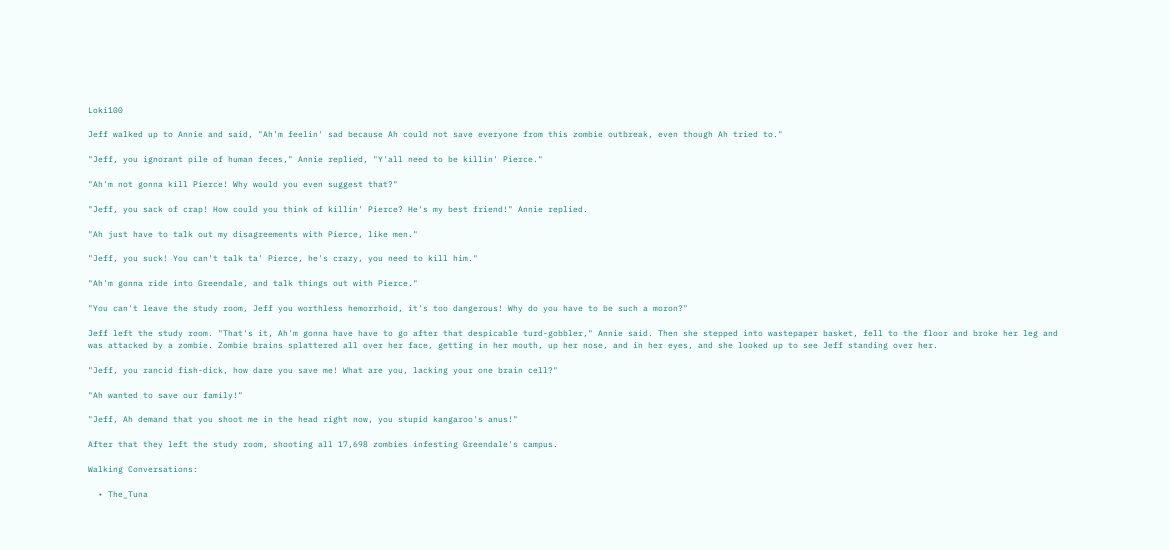Loki100

Jeff walked up to Annie and said, "Ah'm feelin' sad because Ah could not save everyone from this zombie outbreak, even though Ah tried to."

"Jeff, you ignorant pile of human feces," Annie replied, "Y'all need to be killin' Pierce."

"Ah'm not gonna kill Pierce! Why would you even suggest that?"

"Jeff, you sack of crap! How could you think of killin' Pierce? He's my best friend!" Annie replied.

"Ah just have to talk out my disagreements with Pierce, like men."

"Jeff, you suck! You can't talk ta' Pierce, he's crazy, you need to kill him."

"Ah'm gonna ride into Greendale, and talk things out with Pierce."

"You can't leave the study room, Jeff you worthless hemorrhoid, it's too dangerous! Why do you have to be such a moron?"

Jeff left the study room. "That's it, Ah'm gonna have have to go after that despicable turd-gobbler," Annie said. Then she stepped into wastepaper basket, fell to the floor and broke her leg and was attacked by a zombie. Zombie brains splattered all over her face, getting in her mouth, up her nose, and in her eyes, and she looked up to see Jeff standing over her.

"Jeff, you rancid fish-dick, how dare you save me! What are you, lacking your one brain cell?"

"Ah wanted to save our family!"

"Jeff, Ah demand that you shoot me in the head right now, you stupid kangaroo's anus!"

After that they left the study room, shooting all 17,698 zombies infesting Greendale's campus.

Walking Conversations:

  • The_Tuna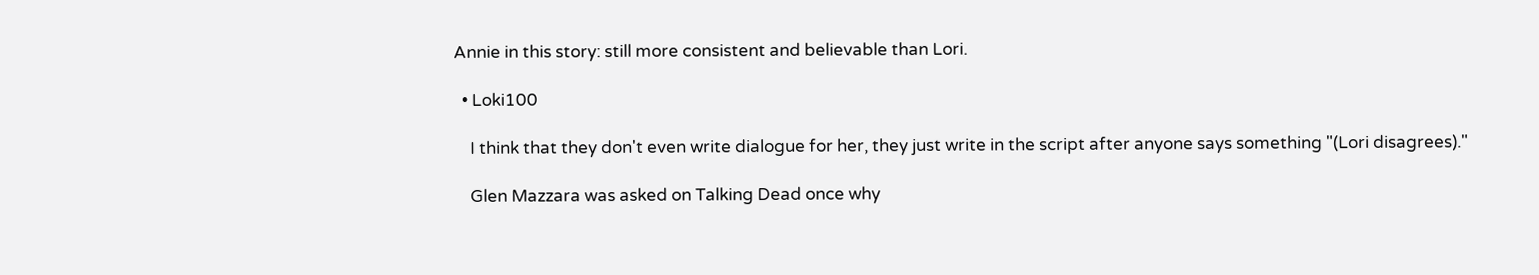Annie in this story: still more consistent and believable than Lori.

  • Loki100

    I think that they don't even write dialogue for her, they just write in the script after anyone says something "(Lori disagrees)."

    Glen Mazzara was asked on Talking Dead once why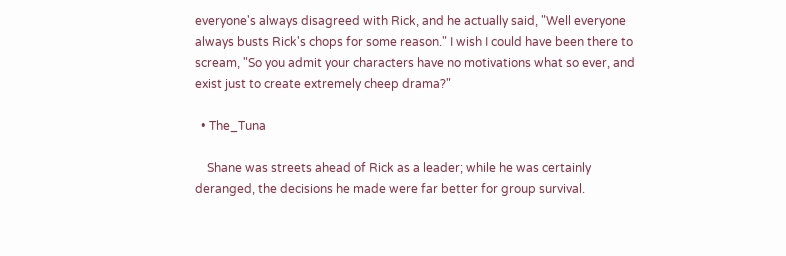everyone's always disagreed with Rick, and he actually said, "Well everyone always busts Rick's chops for some reason." I wish I could have been there to scream, "So you admit your characters have no motivations what so ever, and exist just to create extremely cheep drama?"

  • The_Tuna

    Shane was streets ahead of Rick as a leader; while he was certainly deranged, the decisions he made were far better for group survival.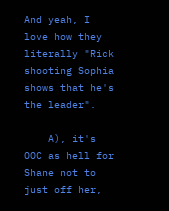And yeah, I love how they literally "Rick shooting Sophia shows that he's the leader".

    A), it's OOC as hell for Shane not to just off her,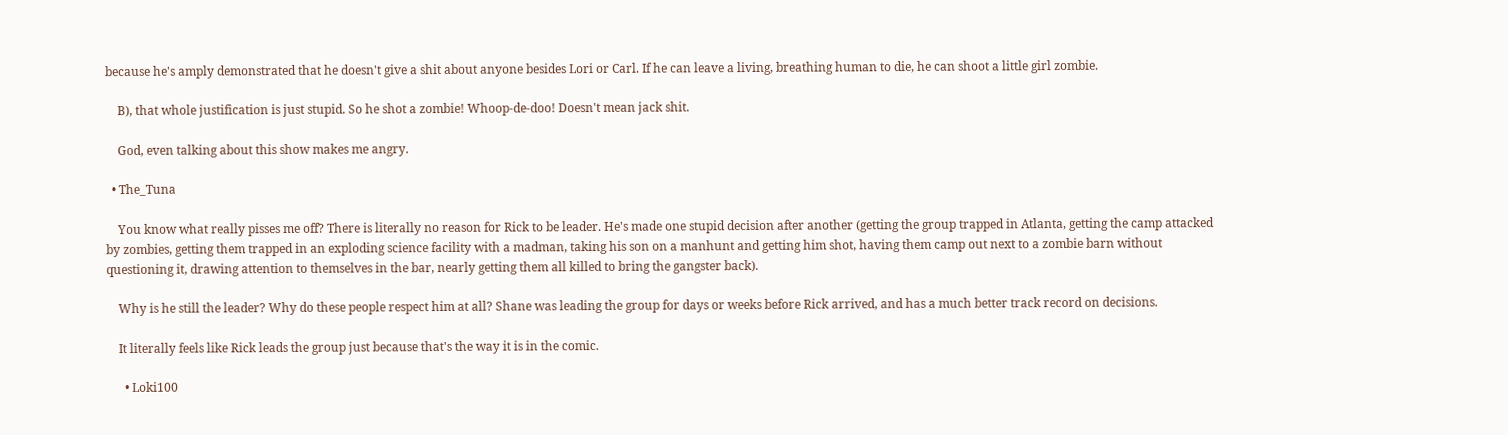because he's amply demonstrated that he doesn't give a shit about anyone besides Lori or Carl. If he can leave a living, breathing human to die, he can shoot a little girl zombie.

    B), that whole justification is just stupid. So he shot a zombie! Whoop-de-doo! Doesn't mean jack shit.

    God, even talking about this show makes me angry.

  • The_Tuna

    You know what really pisses me off? There is literally no reason for Rick to be leader. He's made one stupid decision after another (getting the group trapped in Atlanta, getting the camp attacked by zombies, getting them trapped in an exploding science facility with a madman, taking his son on a manhunt and getting him shot, having them camp out next to a zombie barn without questioning it, drawing attention to themselves in the bar, nearly getting them all killed to bring the gangster back).

    Why is he still the leader? Why do these people respect him at all? Shane was leading the group for days or weeks before Rick arrived, and has a much better track record on decisions.

    It literally feels like Rick leads the group just because that's the way it is in the comic.

      • Loki100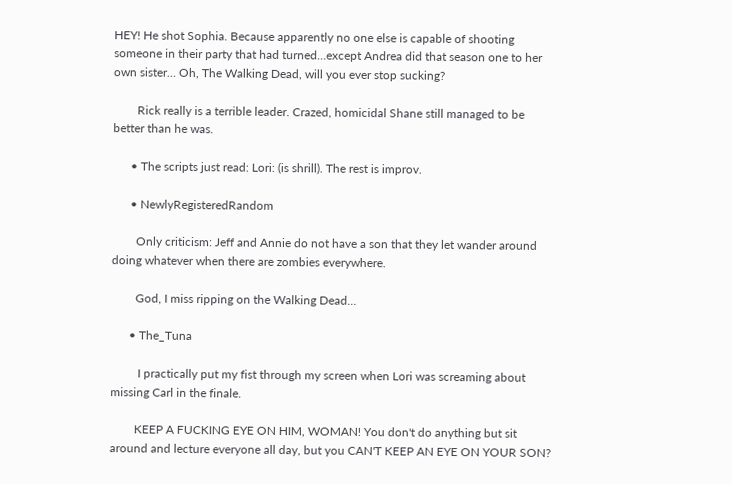HEY! He shot Sophia. Because apparently no one else is capable of shooting someone in their party that had turned…except Andrea did that season one to her own sister… Oh, The Walking Dead, will you ever stop sucking?

        Rick really is a terrible leader. Crazed, homicidal Shane still managed to be better than he was.

      • The scripts just read: Lori: (is shrill). The rest is improv.

      • NewlyRegisteredRandom

        Only criticism: Jeff and Annie do not have a son that they let wander around doing whatever when there are zombies everywhere.

        God, I miss ripping on the Walking Dead…

      • The_Tuna

         I practically put my fist through my screen when Lori was screaming about missing Carl in the finale.

        KEEP A FUCKING EYE ON HIM, WOMAN! You don't do anything but sit around and lecture everyone all day, but you CAN'T KEEP AN EYE ON YOUR SON?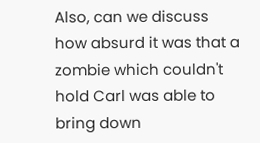Also, can we discuss how absurd it was that a zombie which couldn't hold Carl was able to bring down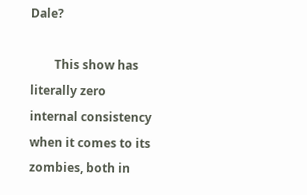Dale?

        This show has literally zero internal consistency when it comes to its zombies, both in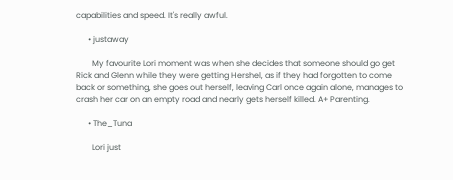capabilities and speed. It's really awful.

      • justaway

        My favourite Lori moment was when she decides that someone should go get Rick and Glenn while they were getting Hershel, as if they had forgotten to come back or something, she goes out herself, leaving Carl once again alone, manages to crash her car on an empty road and nearly gets herself killed. A+ Parenting.

      • The_Tuna

        Lori just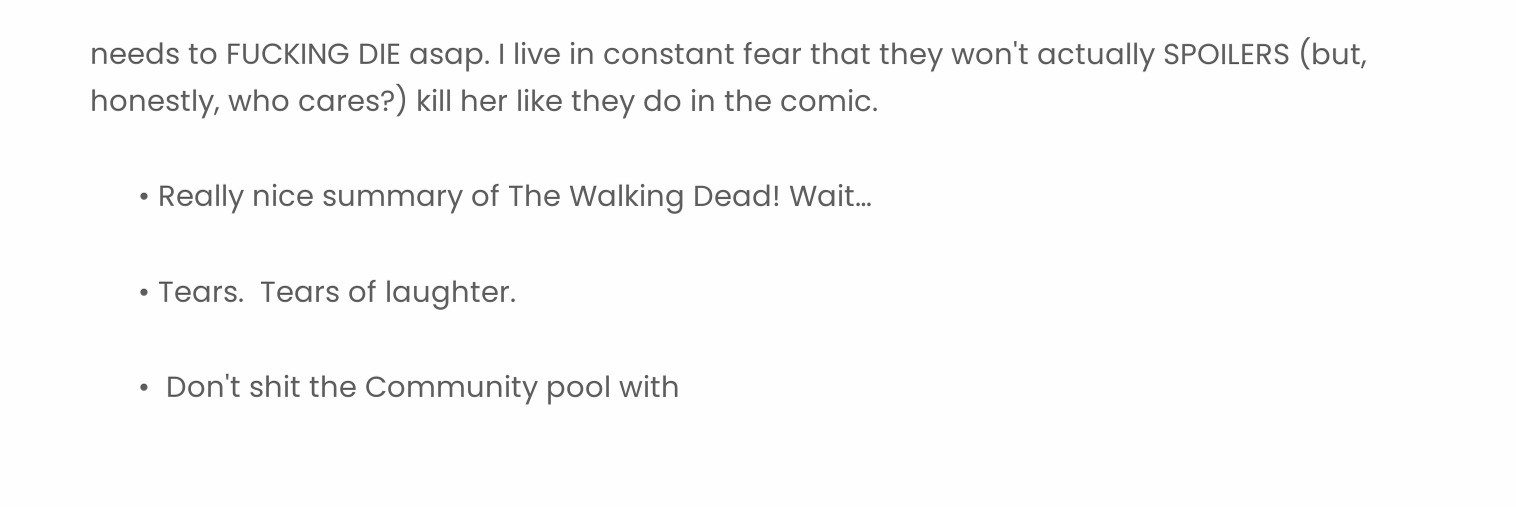needs to FUCKING DIE asap. I live in constant fear that they won't actually SPOILERS (but, honestly, who cares?) kill her like they do in the comic.

      • Really nice summary of The Walking Dead! Wait…

      • Tears.  Tears of laughter.

      •  Don't shit the Community pool with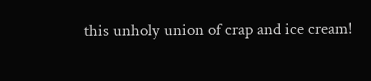this unholy union of crap and ice cream!